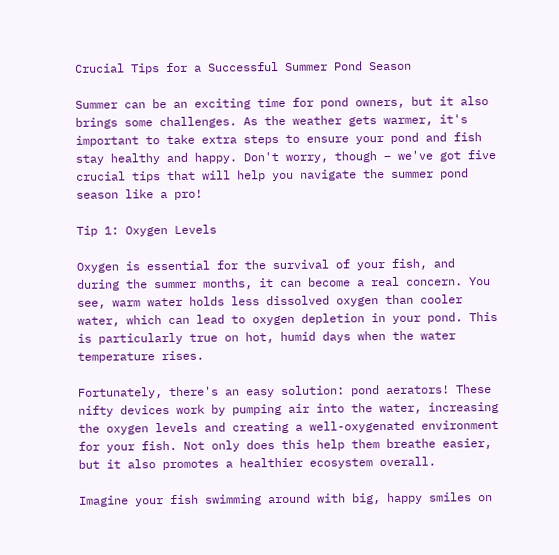Crucial Tips for a Successful Summer Pond Season

Summer can be an exciting time for pond owners, but it also brings some challenges. As the weather gets warmer, it's important to take extra steps to ensure your pond and fish stay healthy and happy. Don't worry, though – we've got five crucial tips that will help you navigate the summer pond season like a pro!

Tip 1: Oxygen Levels

Oxygen is essential for the survival of your fish, and during the summer months, it can become a real concern. You see, warm water holds less dissolved oxygen than cooler water, which can lead to oxygen depletion in your pond. This is particularly true on hot, humid days when the water temperature rises.

Fortunately, there's an easy solution: pond aerators! These nifty devices work by pumping air into the water, increasing the oxygen levels and creating a well-oxygenated environment for your fish. Not only does this help them breathe easier, but it also promotes a healthier ecosystem overall.

Imagine your fish swimming around with big, happy smiles on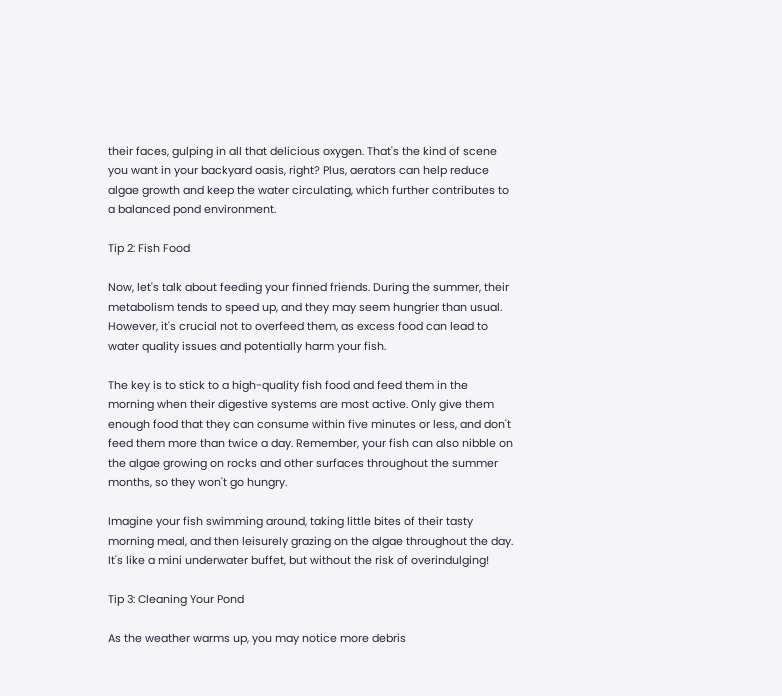their faces, gulping in all that delicious oxygen. That's the kind of scene you want in your backyard oasis, right? Plus, aerators can help reduce algae growth and keep the water circulating, which further contributes to a balanced pond environment.

Tip 2: Fish Food

Now, let's talk about feeding your finned friends. During the summer, their metabolism tends to speed up, and they may seem hungrier than usual. However, it's crucial not to overfeed them, as excess food can lead to water quality issues and potentially harm your fish.

The key is to stick to a high-quality fish food and feed them in the morning when their digestive systems are most active. Only give them enough food that they can consume within five minutes or less, and don't feed them more than twice a day. Remember, your fish can also nibble on the algae growing on rocks and other surfaces throughout the summer months, so they won't go hungry.

Imagine your fish swimming around, taking little bites of their tasty morning meal, and then leisurely grazing on the algae throughout the day. It's like a mini underwater buffet, but without the risk of overindulging!

Tip 3: Cleaning Your Pond

As the weather warms up, you may notice more debris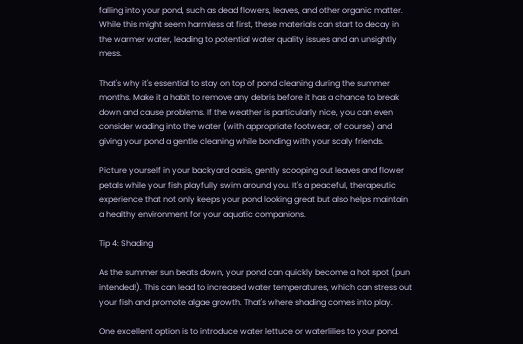falling into your pond, such as dead flowers, leaves, and other organic matter. While this might seem harmless at first, these materials can start to decay in the warmer water, leading to potential water quality issues and an unsightly mess.

That's why it's essential to stay on top of pond cleaning during the summer months. Make it a habit to remove any debris before it has a chance to break down and cause problems. If the weather is particularly nice, you can even consider wading into the water (with appropriate footwear, of course) and giving your pond a gentle cleaning while bonding with your scaly friends.

Picture yourself in your backyard oasis, gently scooping out leaves and flower petals while your fish playfully swim around you. It's a peaceful, therapeutic experience that not only keeps your pond looking great but also helps maintain a healthy environment for your aquatic companions.

Tip 4: Shading

As the summer sun beats down, your pond can quickly become a hot spot (pun intended!). This can lead to increased water temperatures, which can stress out your fish and promote algae growth. That's where shading comes into play.

One excellent option is to introduce water lettuce or waterlilies to your pond.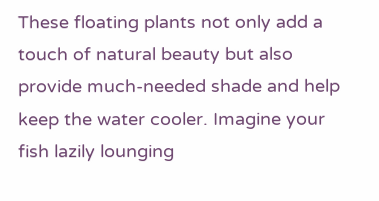These floating plants not only add a touch of natural beauty but also provide much-needed shade and help keep the water cooler. Imagine your fish lazily lounging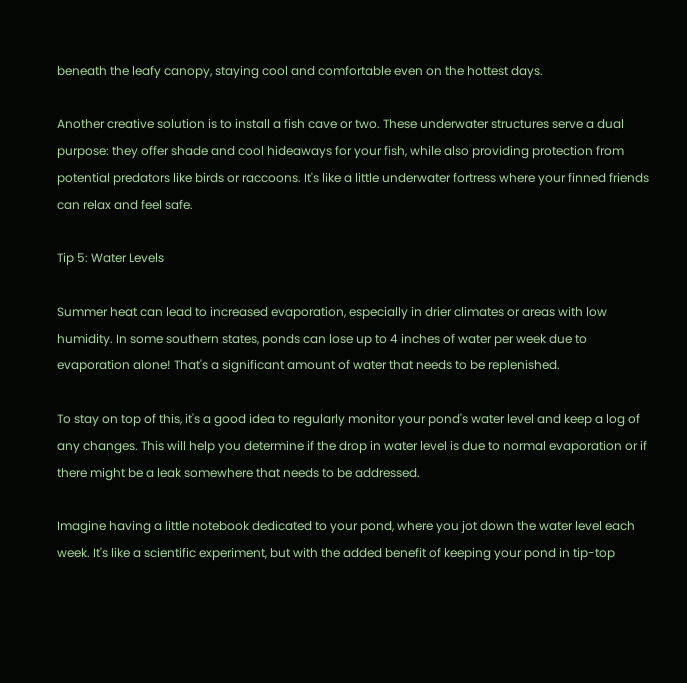beneath the leafy canopy, staying cool and comfortable even on the hottest days.

Another creative solution is to install a fish cave or two. These underwater structures serve a dual purpose: they offer shade and cool hideaways for your fish, while also providing protection from potential predators like birds or raccoons. It's like a little underwater fortress where your finned friends can relax and feel safe.

Tip 5: Water Levels

Summer heat can lead to increased evaporation, especially in drier climates or areas with low humidity. In some southern states, ponds can lose up to 4 inches of water per week due to evaporation alone! That's a significant amount of water that needs to be replenished.

To stay on top of this, it's a good idea to regularly monitor your pond's water level and keep a log of any changes. This will help you determine if the drop in water level is due to normal evaporation or if there might be a leak somewhere that needs to be addressed.

Imagine having a little notebook dedicated to your pond, where you jot down the water level each week. It's like a scientific experiment, but with the added benefit of keeping your pond in tip-top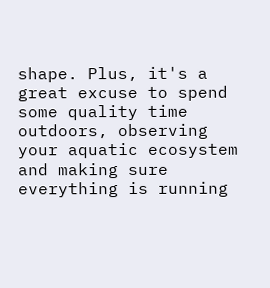shape. Plus, it's a great excuse to spend some quality time outdoors, observing your aquatic ecosystem and making sure everything is running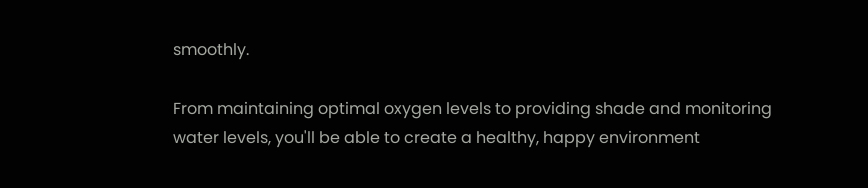smoothly.

From maintaining optimal oxygen levels to providing shade and monitoring water levels, you'll be able to create a healthy, happy environment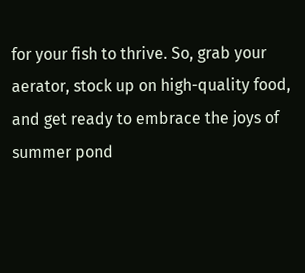for your fish to thrive. So, grab your aerator, stock up on high-quality food, and get ready to embrace the joys of summer pond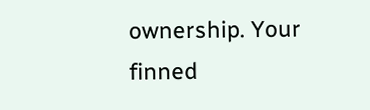ownership. Your finned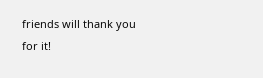friends will thank you for it!